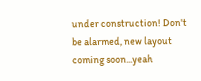under construction! Don't be alarmed, new layout coming soon...yeah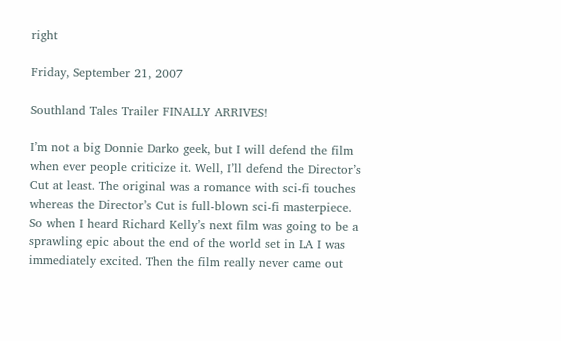right

Friday, September 21, 2007

Southland Tales Trailer FINALLY ARRIVES!

I’m not a big Donnie Darko geek, but I will defend the film when ever people criticize it. Well, I’ll defend the Director’s Cut at least. The original was a romance with sci-fi touches whereas the Director’s Cut is full-blown sci-fi masterpiece. So when I heard Richard Kelly’s next film was going to be a sprawling epic about the end of the world set in LA I was immediately excited. Then the film really never came out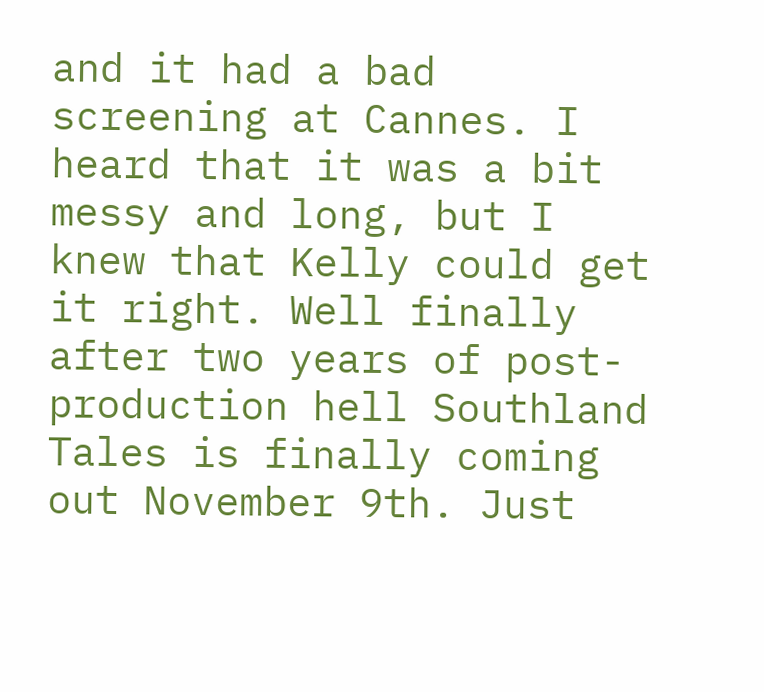and it had a bad screening at Cannes. I heard that it was a bit messy and long, but I knew that Kelly could get it right. Well finally after two years of post-production hell Southland Tales is finally coming out November 9th. Just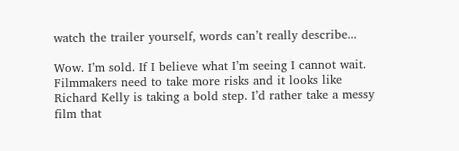watch the trailer yourself, words can’t really describe...

Wow. I’m sold. If I believe what I’m seeing I cannot wait. Filmmakers need to take more risks and it looks like Richard Kelly is taking a bold step. I’d rather take a messy film that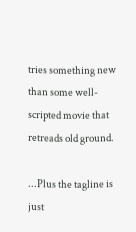tries something new than some well-scripted movie that retreads old ground.

...Plus the tagline is just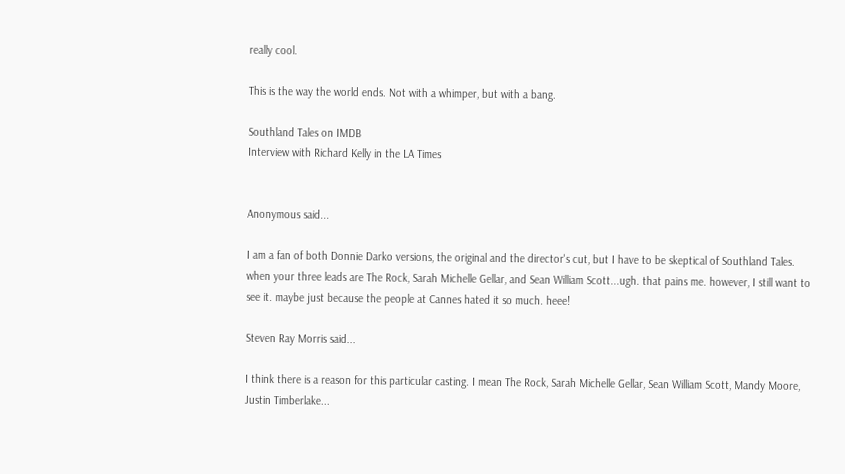really cool.

This is the way the world ends. Not with a whimper, but with a bang.

Southland Tales on IMDB
Interview with Richard Kelly in the LA Times


Anonymous said...

I am a fan of both Donnie Darko versions, the original and the director's cut, but I have to be skeptical of Southland Tales. when your three leads are The Rock, Sarah Michelle Gellar, and Sean William Scott...ugh. that pains me. however, I still want to see it. maybe just because the people at Cannes hated it so much. heee!

Steven Ray Morris said...

I think there is a reason for this particular casting. I mean The Rock, Sarah Michelle Gellar, Sean William Scott, Mandy Moore, Justin Timberlake...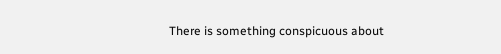There is something conspicuous about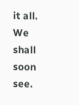it all. We shall soon see.